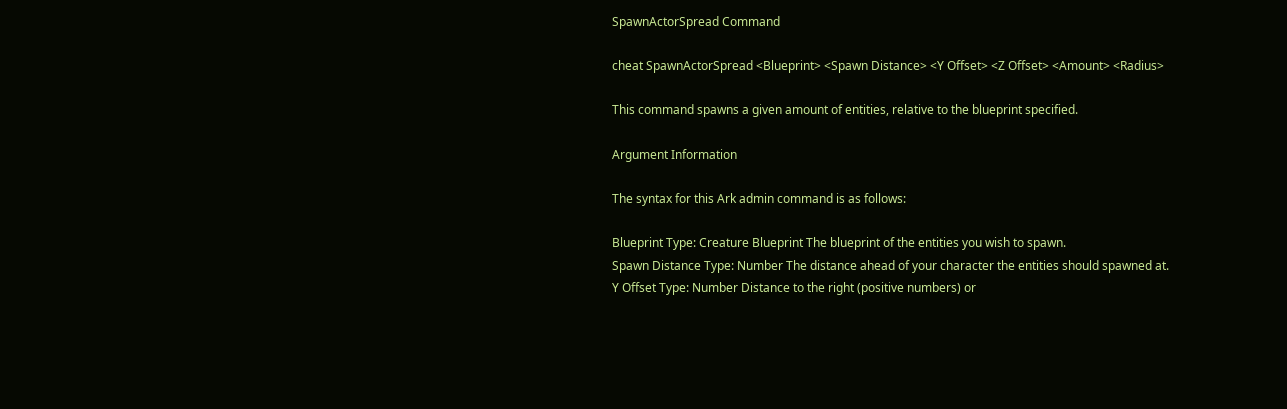SpawnActorSpread Command

cheat SpawnActorSpread <Blueprint> <Spawn Distance> <Y Offset> <Z Offset> <Amount> <Radius>

This command spawns a given amount of entities, relative to the blueprint specified.

Argument Information

The syntax for this Ark admin command is as follows:

Blueprint Type: Creature Blueprint The blueprint of the entities you wish to spawn.
Spawn Distance Type: Number The distance ahead of your character the entities should spawned at.
Y Offset Type: Number Distance to the right (positive numbers) or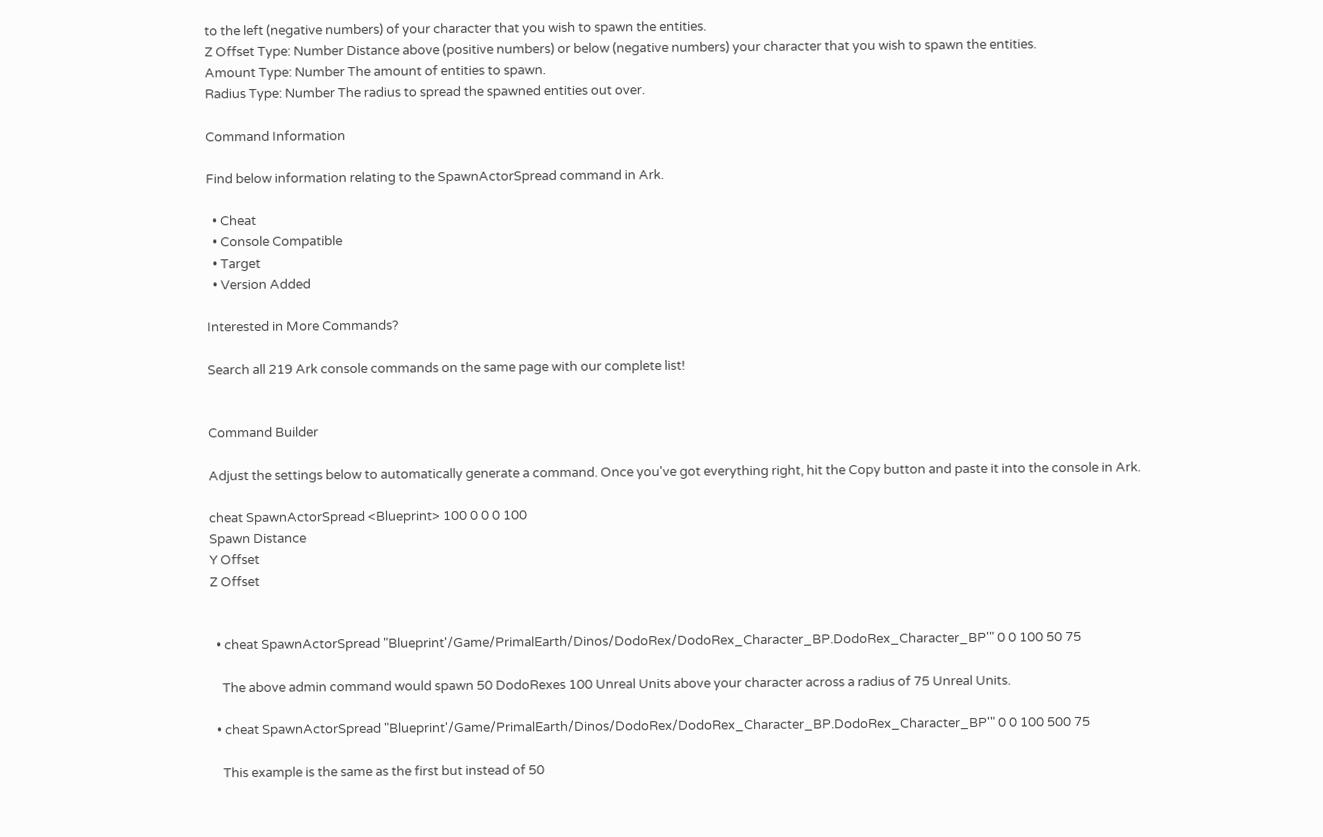to the left (negative numbers) of your character that you wish to spawn the entities.
Z Offset Type: Number Distance above (positive numbers) or below (negative numbers) your character that you wish to spawn the entities.
Amount Type: Number The amount of entities to spawn.
Radius Type: Number The radius to spread the spawned entities out over.

Command Information

Find below information relating to the SpawnActorSpread command in Ark.

  • Cheat
  • Console Compatible
  • Target
  • Version Added

Interested in More Commands?

Search all 219 Ark console commands on the same page with our complete list!


Command Builder

Adjust the settings below to automatically generate a command. Once you've got everything right, hit the Copy button and paste it into the console in Ark.

cheat SpawnActorSpread <Blueprint> 100 0 0 0 100
Spawn Distance
Y Offset
Z Offset


  • cheat SpawnActorSpread "Blueprint'/Game/PrimalEarth/Dinos/DodoRex/DodoRex_Character_BP.DodoRex_Character_BP'" 0 0 100 50 75

    The above admin command would spawn 50 DodoRexes 100 Unreal Units above your character across a radius of 75 Unreal Units.

  • cheat SpawnActorSpread "Blueprint'/Game/PrimalEarth/Dinos/DodoRex/DodoRex_Character_BP.DodoRex_Character_BP'" 0 0 100 500 75

    This example is the same as the first but instead of 50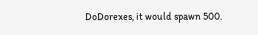DoDorexes, it would spawn 500.